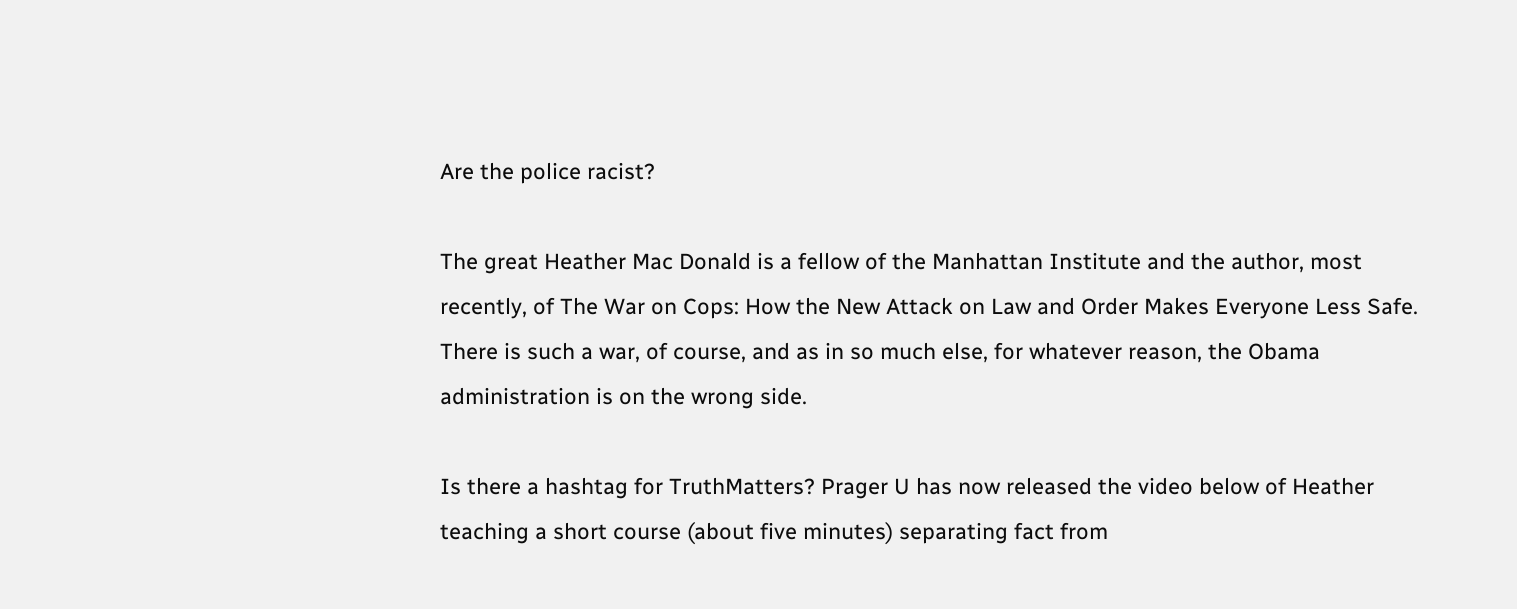Are the police racist?

The great Heather Mac Donald is a fellow of the Manhattan Institute and the author, most recently, of The War on Cops: How the New Attack on Law and Order Makes Everyone Less Safe. There is such a war, of course, and as in so much else, for whatever reason, the Obama administration is on the wrong side.

Is there a hashtag for TruthMatters? Prager U has now released the video below of Heather teaching a short course (about five minutes) separating fact from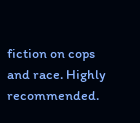fiction on cops and race. Highly recommended.